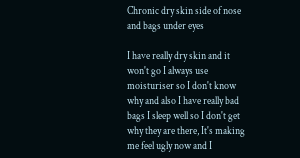Chronic dry skin side of nose and bags under eyes

I have really dry skin and it won't go I always use moisturiser so I don't know why and also I have really bad bags I sleep well so I don't get why they are there, It's making me feel ugly now and I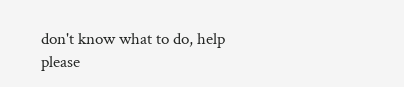don't know what to do, help please